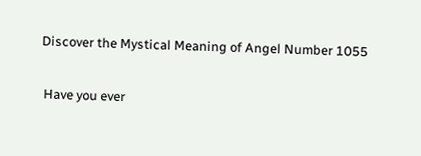Discover the Mystical Meaning of Angel Number 1055

 Have you ever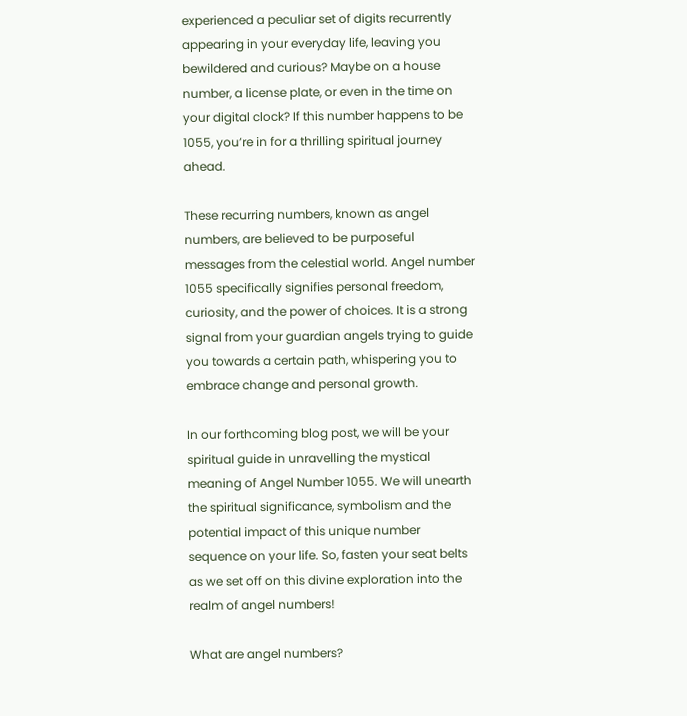experienced a peculiar set of digits recurrently appearing in your everyday life, leaving you bewildered and curious? Maybe on a house number, a license plate, or even in the time on your digital clock? If this number happens to be 1055, you’re in for a thrilling spiritual journey ahead.

These recurring numbers, known as angel numbers, are believed to be purposeful messages from the celestial world. Angel number 1055 specifically signifies personal freedom, curiosity, and the power of choices. It is a strong signal from your guardian angels trying to guide you towards a certain path, whispering you to embrace change and personal growth.

In our forthcoming blog post, we will be your spiritual guide in unravelling the mystical meaning of Angel Number 1055. We will unearth the spiritual significance, symbolism and the potential impact of this unique number sequence on your life. So, fasten your seat belts as we set off on this divine exploration into the realm of angel numbers!

What are angel numbers?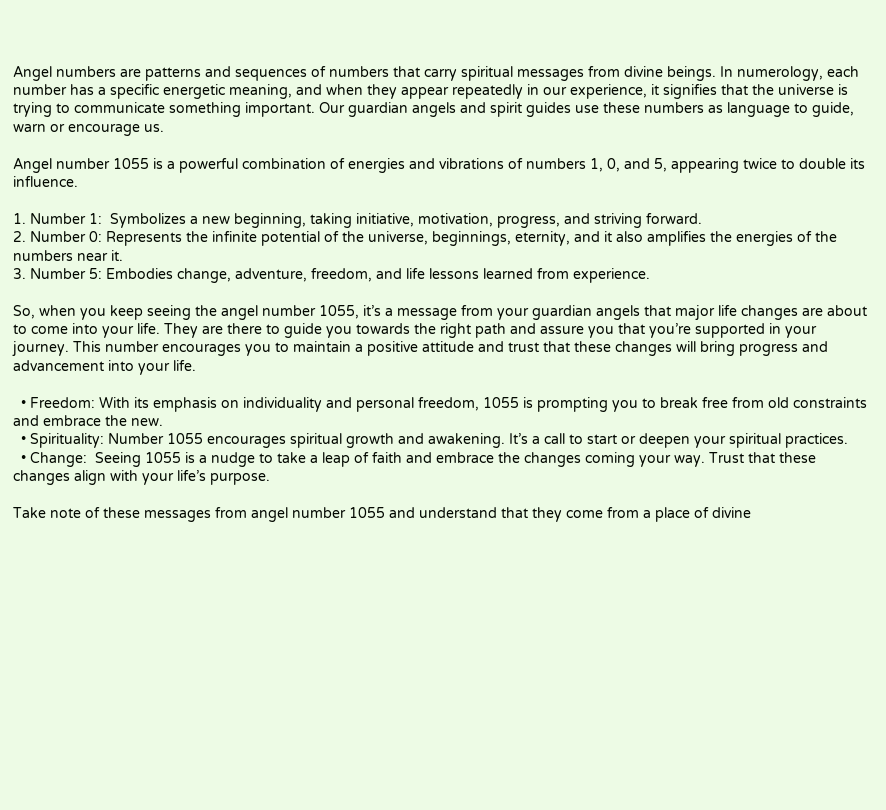Angel numbers are patterns and sequences of numbers that carry spiritual messages from divine beings. In numerology, each number has a specific energetic meaning, and when they appear repeatedly in our experience, it signifies that the universe is trying to communicate something important. Our guardian angels and spirit guides use these numbers as language to guide, warn or encourage us.

Angel number 1055 is a powerful combination of energies and vibrations of numbers 1, 0, and 5, appearing twice to double its influence.

1. Number 1:  Symbolizes a new beginning, taking initiative, motivation, progress, and striving forward.
2. Number 0: Represents the infinite potential of the universe, beginnings, eternity, and it also amplifies the energies of the numbers near it.
3. Number 5: Embodies change, adventure, freedom, and life lessons learned from experience.

So, when you keep seeing the angel number 1055, it’s a message from your guardian angels that major life changes are about to come into your life. They are there to guide you towards the right path and assure you that you’re supported in your journey. This number encourages you to maintain a positive attitude and trust that these changes will bring progress and advancement into your life.

  • Freedom: With its emphasis on individuality and personal freedom, 1055 is prompting you to break free from old constraints and embrace the new.
  • Spirituality: Number 1055 encourages spiritual growth and awakening. It’s a call to start or deepen your spiritual practices.
  • Change:  Seeing 1055 is a nudge to take a leap of faith and embrace the changes coming your way. Trust that these changes align with your life’s purpose.

Take note of these messages from angel number 1055 and understand that they come from a place of divine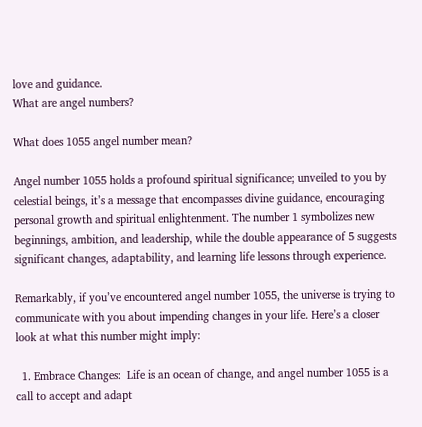love and guidance.
What are angel numbers?

What does 1055 angel number mean?

Angel number 1055 holds a profound spiritual significance; unveiled to you by celestial beings, it’s a message that encompasses divine guidance, encouraging personal growth and spiritual enlightenment. The number 1 symbolizes new beginnings, ambition, and leadership, while the double appearance of 5 suggests significant changes, adaptability, and learning life lessons through experience.

Remarkably, if you’ve encountered angel number 1055, the universe is trying to communicate with you about impending changes in your life. Here’s a closer look at what this number might imply:

  1. Embrace Changes:  Life is an ocean of change, and angel number 1055 is a call to accept and adapt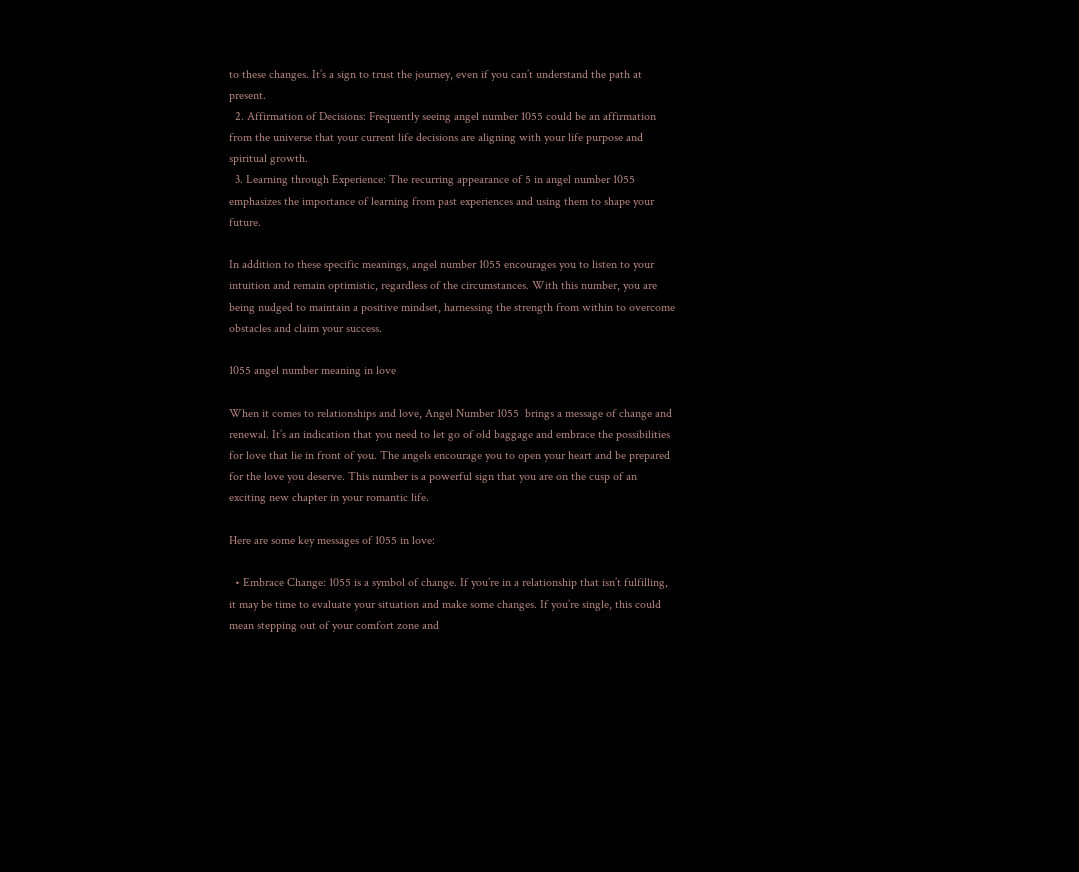to these changes. It’s a sign to trust the journey, even if you can’t understand the path at present.
  2. Affirmation of Decisions: Frequently seeing angel number 1055 could be an affirmation from the universe that your current life decisions are aligning with your life purpose and spiritual growth.
  3. Learning through Experience: The recurring appearance of 5 in angel number 1055 emphasizes the importance of learning from past experiences and using them to shape your future.

In addition to these specific meanings, angel number 1055 encourages you to listen to your intuition and remain optimistic, regardless of the circumstances. With this number, you are being nudged to maintain a positive mindset, harnessing the strength from within to overcome obstacles and claim your success.

1055 angel number meaning in love

When it comes to relationships and love, Angel Number 1055  brings a message of change and renewal. It’s an indication that you need to let go of old baggage and embrace the possibilities for love that lie in front of you. The angels encourage you to open your heart and be prepared for the love you deserve. This number is a powerful sign that you are on the cusp of an exciting new chapter in your romantic life.

Here are some key messages of 1055 in love:

  • Embrace Change: 1055 is a symbol of change. If you’re in a relationship that isn’t fulfilling, it may be time to evaluate your situation and make some changes. If you’re single, this could mean stepping out of your comfort zone and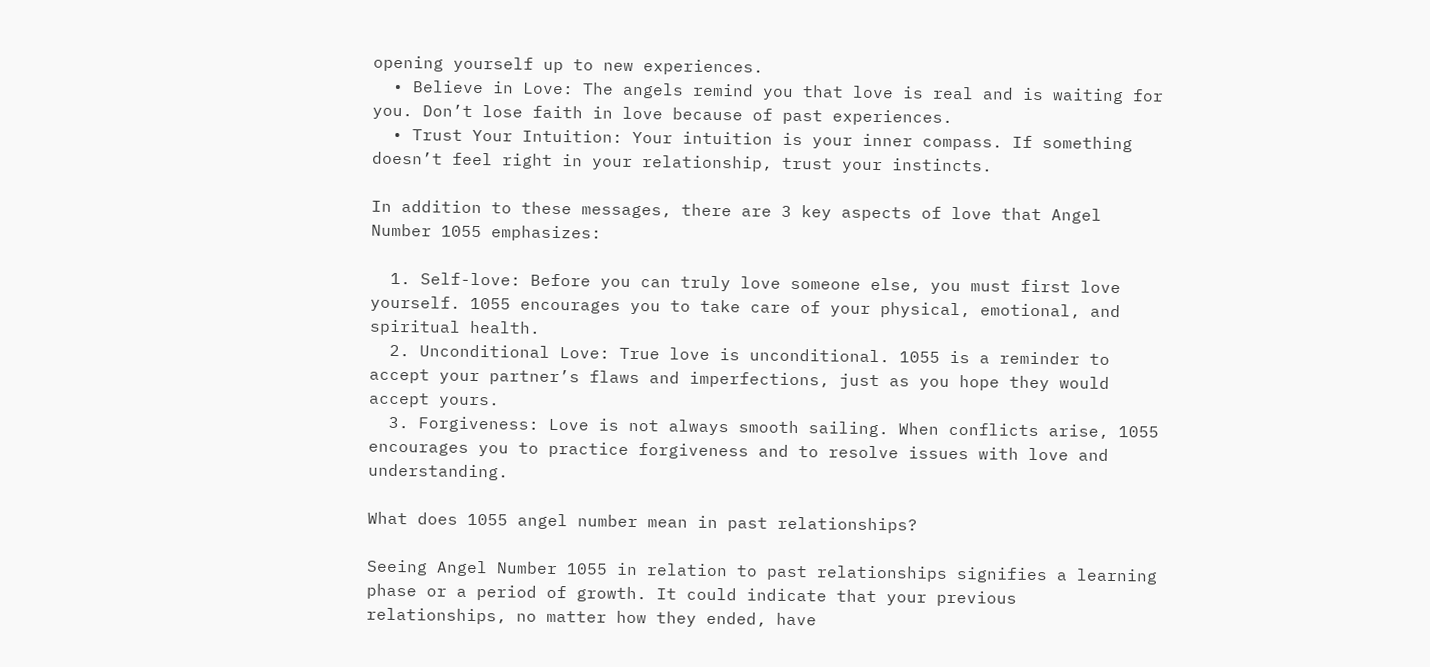opening yourself up to new experiences.
  • Believe in Love: The angels remind you that love is real and is waiting for you. Don’t lose faith in love because of past experiences.
  • Trust Your Intuition: Your intuition is your inner compass. If something doesn’t feel right in your relationship, trust your instincts.

In addition to these messages, there are 3 key aspects of love that Angel Number 1055 emphasizes:

  1. Self-love: Before you can truly love someone else, you must first love yourself. 1055 encourages you to take care of your physical, emotional, and spiritual health.
  2. Unconditional Love: True love is unconditional. 1055 is a reminder to accept your partner’s flaws and imperfections, just as you hope they would accept yours.
  3. Forgiveness: Love is not always smooth sailing. When conflicts arise, 1055 encourages you to practice forgiveness and to resolve issues with love and understanding.

What does 1055 angel number mean in past relationships?

Seeing Angel Number 1055 in relation to past relationships signifies a learning phase or a period of growth. It could indicate that your previous relationships, no matter how they ended, have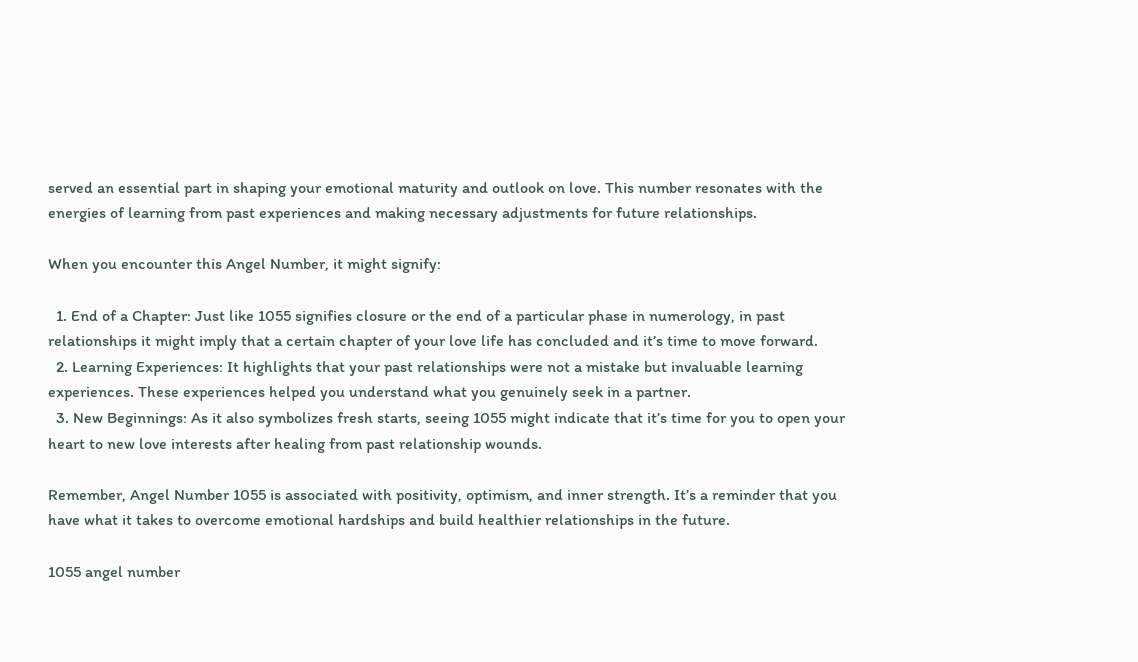served an essential part in shaping your emotional maturity and outlook on love. This number resonates with the energies of learning from past experiences and making necessary adjustments for future relationships.

When you encounter this Angel Number, it might signify:

  1. End of a Chapter: Just like 1055 signifies closure or the end of a particular phase in numerology, in past relationships it might imply that a certain chapter of your love life has concluded and it’s time to move forward.
  2. Learning Experiences: It highlights that your past relationships were not a mistake but invaluable learning experiences. These experiences helped you understand what you genuinely seek in a partner.
  3. New Beginnings: As it also symbolizes fresh starts, seeing 1055 might indicate that it’s time for you to open your heart to new love interests after healing from past relationship wounds.

Remember, Angel Number 1055 is associated with positivity, optimism, and inner strength. It’s a reminder that you have what it takes to overcome emotional hardships and build healthier relationships in the future.

1055 angel number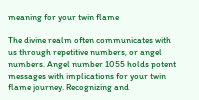meaning for your twin flame

The divine realm often communicates with us through repetitive numbers, or angel numbers. Angel number 1055 holds potent messages with implications for your twin flame journey. Recognizing and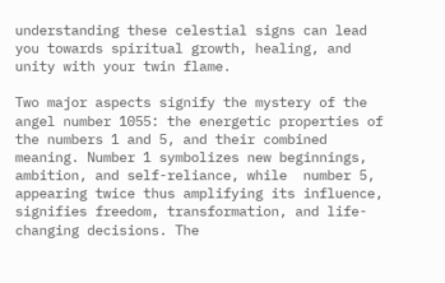understanding these celestial signs can lead you towards spiritual growth, healing, and unity with your twin flame.

Two major aspects signify the mystery of the angel number 1055: the energetic properties of the numbers 1 and 5, and their combined meaning. Number 1 symbolizes new beginnings, ambition, and self-reliance, while  number 5, appearing twice thus amplifying its influence, signifies freedom, transformation, and life-changing decisions. The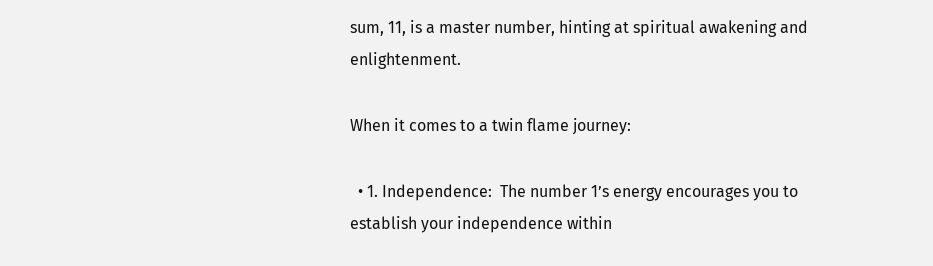sum, 11, is a master number, hinting at spiritual awakening and enlightenment.

When it comes to a twin flame journey:

  • 1. Independence:  The number 1’s energy encourages you to establish your independence within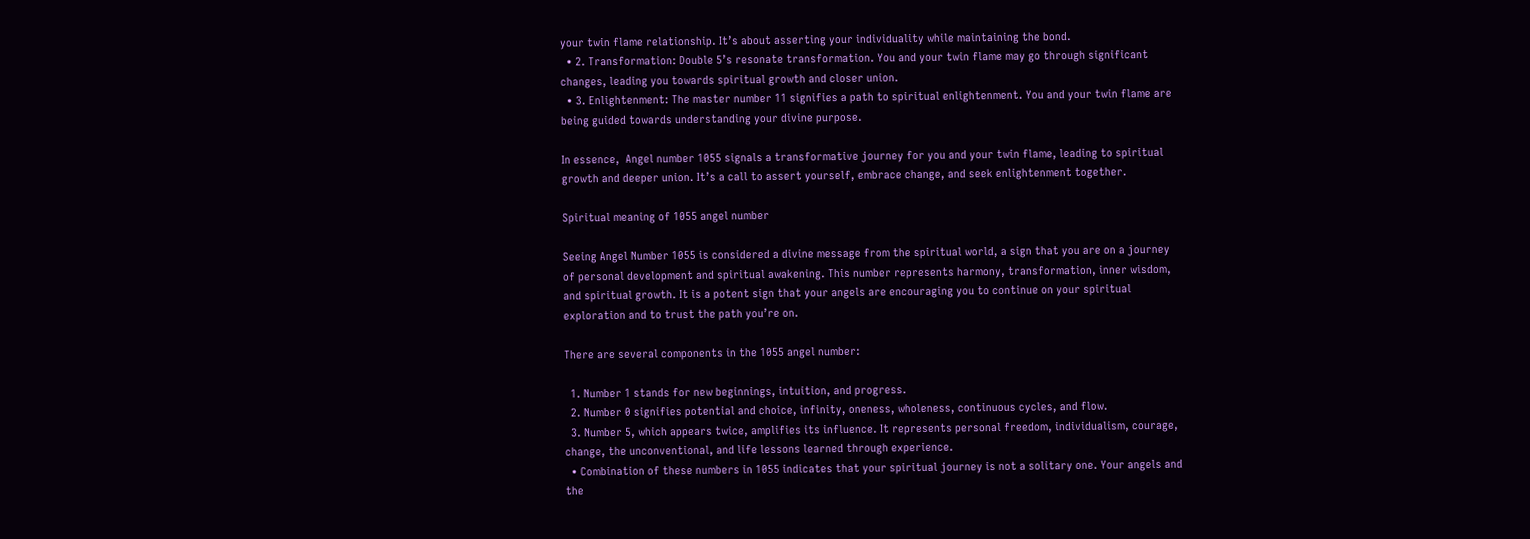your twin flame relationship. It’s about asserting your individuality while maintaining the bond.
  • 2. Transformation: Double 5’s resonate transformation. You and your twin flame may go through significant changes, leading you towards spiritual growth and closer union.
  • 3. Enlightenment: The master number 11 signifies a path to spiritual enlightenment. You and your twin flame are being guided towards understanding your divine purpose.

In essence,  Angel number 1055 signals a transformative journey for you and your twin flame, leading to spiritual growth and deeper union. It’s a call to assert yourself, embrace change, and seek enlightenment together.

Spiritual meaning of 1055 angel number

Seeing Angel Number 1055 is considered a divine message from the spiritual world, a sign that you are on a journey of personal development and spiritual awakening. This number represents harmony, transformation, inner wisdom, and spiritual growth. It is a potent sign that your angels are encouraging you to continue on your spiritual exploration and to trust the path you’re on.

There are several components in the 1055 angel number:

  1. Number 1 stands for new beginnings, intuition, and progress.
  2. Number 0 signifies potential and choice, infinity, oneness, wholeness, continuous cycles, and flow.
  3. Number 5, which appears twice, amplifies its influence. It represents personal freedom, individualism, courage, change, the unconventional, and life lessons learned through experience.
  • Combination of these numbers in 1055 indicates that your spiritual journey is not a solitary one. Your angels and the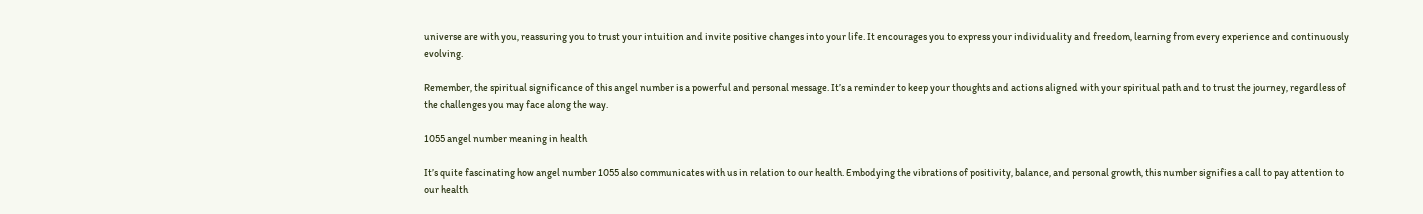universe are with you, reassuring you to trust your intuition and invite positive changes into your life. It encourages you to express your individuality and freedom, learning from every experience and continuously evolving.

Remember, the spiritual significance of this angel number is a powerful and personal message. It’s a reminder to keep your thoughts and actions aligned with your spiritual path and to trust the journey, regardless of the challenges you may face along the way.

1055 angel number meaning in health

It’s quite fascinating how angel number 1055 also communicates with us in relation to our health. Embodying the vibrations of positivity, balance, and personal growth, this number signifies a call to pay attention to our health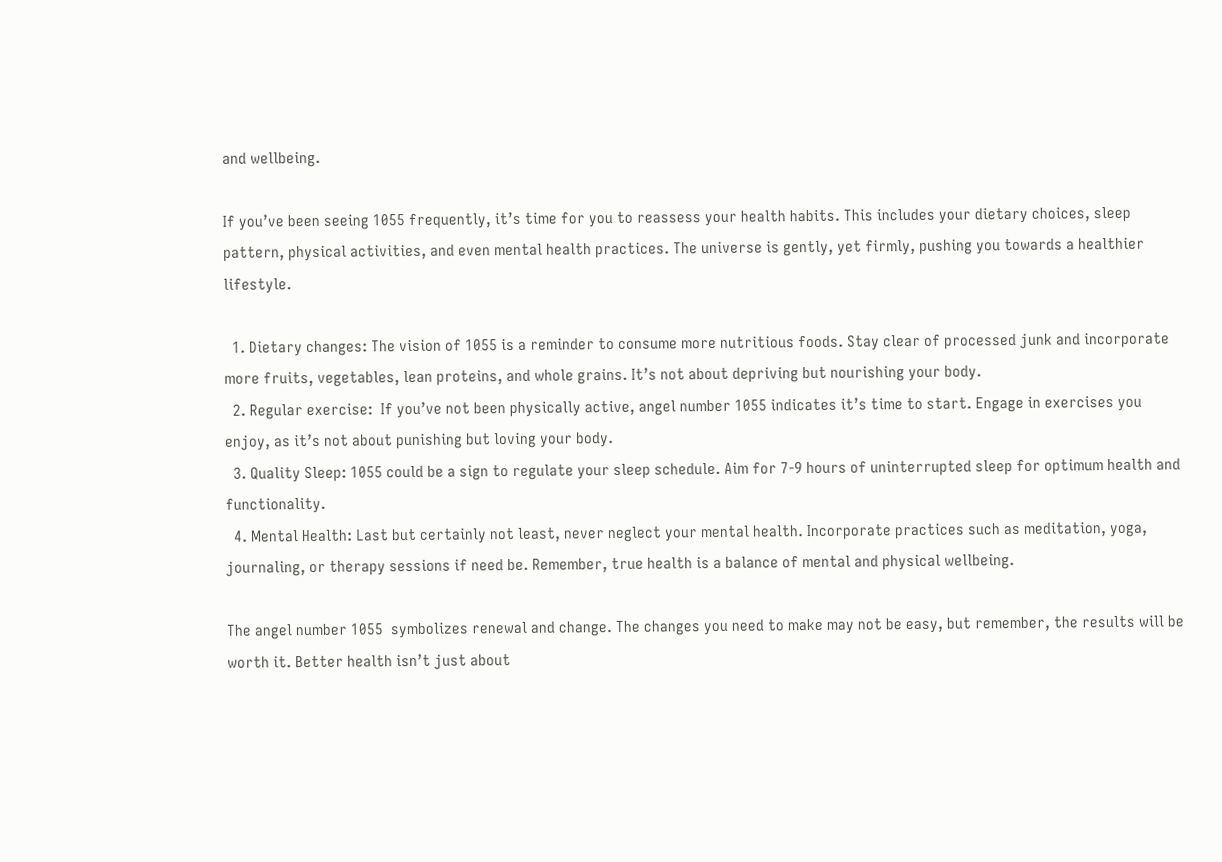and wellbeing.

If you’ve been seeing 1055 frequently, it’s time for you to reassess your health habits. This includes your dietary choices, sleep pattern, physical activities, and even mental health practices. The universe is gently, yet firmly, pushing you towards a healthier lifestyle.

  1. Dietary changes: The vision of 1055 is a reminder to consume more nutritious foods. Stay clear of processed junk and incorporate more fruits, vegetables, lean proteins, and whole grains. It’s not about depriving but nourishing your body.
  2. Regular exercise:  If you’ve not been physically active, angel number 1055 indicates it’s time to start. Engage in exercises you enjoy, as it’s not about punishing but loving your body.
  3. Quality Sleep: 1055 could be a sign to regulate your sleep schedule. Aim for 7-9 hours of uninterrupted sleep for optimum health and functionality.
  4. Mental Health: Last but certainly not least, never neglect your mental health. Incorporate practices such as meditation, yoga, journaling, or therapy sessions if need be. Remember, true health is a balance of mental and physical wellbeing.

The angel number 1055  symbolizes renewal and change. The changes you need to make may not be easy, but remember, the results will be worth it. Better health isn’t just about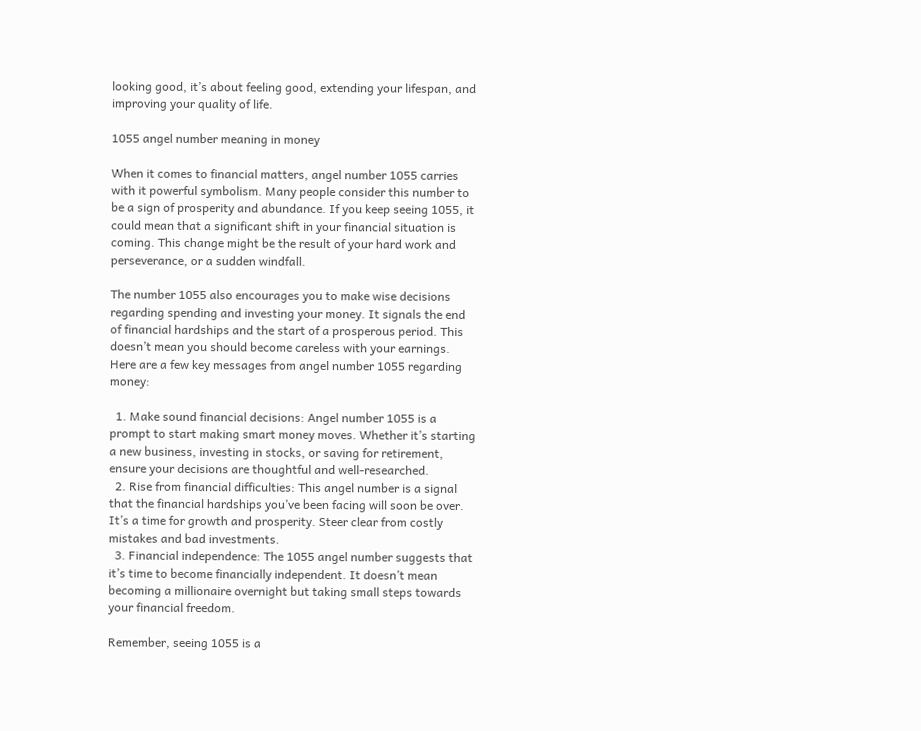looking good, it’s about feeling good, extending your lifespan, and improving your quality of life.

1055 angel number meaning in money

When it comes to financial matters, angel number 1055 carries with it powerful symbolism. Many people consider this number to be a sign of prosperity and abundance. If you keep seeing 1055, it could mean that a significant shift in your financial situation is coming. This change might be the result of your hard work and perseverance, or a sudden windfall.

The number 1055 also encourages you to make wise decisions regarding spending and investing your money. It signals the end of financial hardships and the start of a prosperous period. This doesn’t mean you should become careless with your earnings. Here are a few key messages from angel number 1055 regarding money:

  1. Make sound financial decisions: Angel number 1055 is a prompt to start making smart money moves. Whether it’s starting a new business, investing in stocks, or saving for retirement, ensure your decisions are thoughtful and well-researched.
  2. Rise from financial difficulties: This angel number is a signal that the financial hardships you’ve been facing will soon be over. It’s a time for growth and prosperity. Steer clear from costly mistakes and bad investments.
  3. Financial independence: The 1055 angel number suggests that it’s time to become financially independent. It doesn’t mean becoming a millionaire overnight but taking small steps towards your financial freedom.

Remember, seeing 1055 is a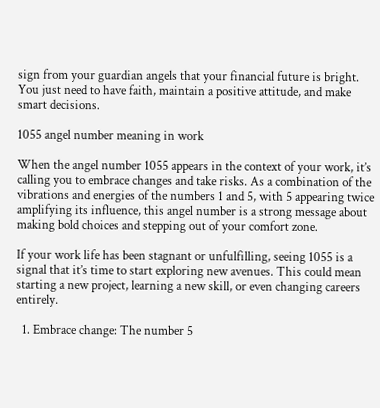sign from your guardian angels that your financial future is bright. You just need to have faith, maintain a positive attitude, and make smart decisions.

1055 angel number meaning in work

When the angel number 1055 appears in the context of your work, it’s calling you to embrace changes and take risks. As a combination of the vibrations and energies of the numbers 1 and 5, with 5 appearing twice amplifying its influence, this angel number is a strong message about making bold choices and stepping out of your comfort zone.

If your work life has been stagnant or unfulfilling, seeing 1055 is a signal that it’s time to start exploring new avenues. This could mean starting a new project, learning a new skill, or even changing careers entirely.

  1. Embrace change: The number 5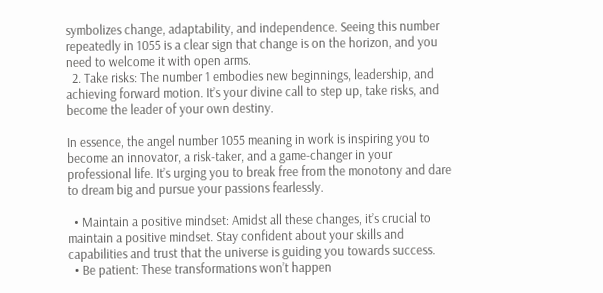symbolizes change, adaptability, and independence. Seeing this number repeatedly in 1055 is a clear sign that change is on the horizon, and you need to welcome it with open arms.
  2. Take risks: The number 1 embodies new beginnings, leadership, and achieving forward motion. It’s your divine call to step up, take risks, and become the leader of your own destiny.

In essence, the angel number 1055 meaning in work is inspiring you to become an innovator, a risk-taker, and a game-changer in your professional life. It’s urging you to break free from the monotony and dare to dream big and pursue your passions fearlessly.

  • Maintain a positive mindset: Amidst all these changes, it’s crucial to maintain a positive mindset. Stay confident about your skills and capabilities and trust that the universe is guiding you towards success.
  • Be patient: These transformations won’t happen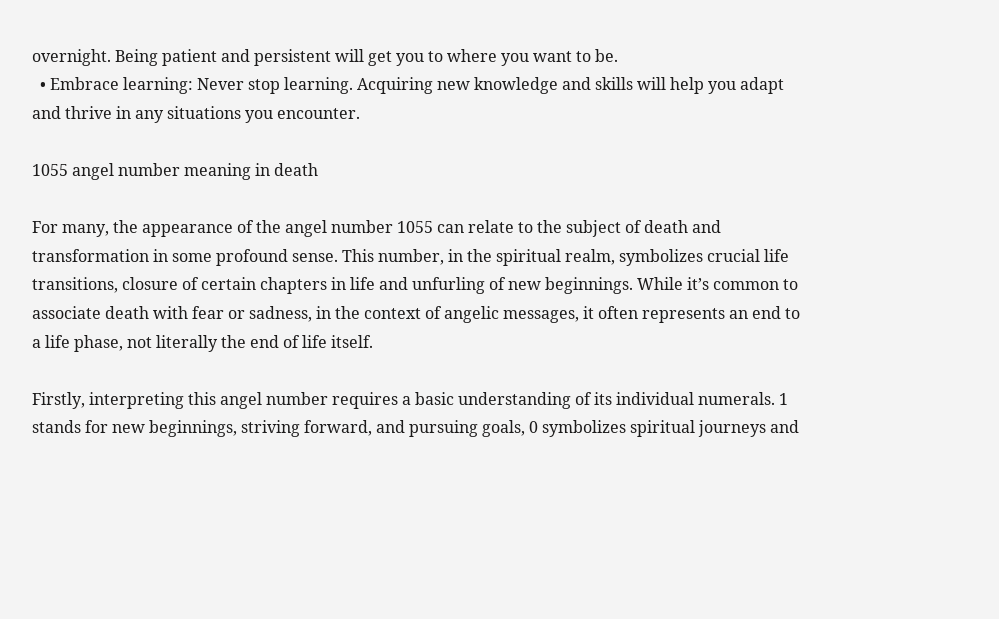overnight. Being patient and persistent will get you to where you want to be.
  • Embrace learning: Never stop learning. Acquiring new knowledge and skills will help you adapt and thrive in any situations you encounter.

1055 angel number meaning in death

For many, the appearance of the angel number 1055 can relate to the subject of death and transformation in some profound sense. This number, in the spiritual realm, symbolizes crucial life transitions, closure of certain chapters in life and unfurling of new beginnings. While it’s common to associate death with fear or sadness, in the context of angelic messages, it often represents an end to a life phase, not literally the end of life itself.

Firstly, interpreting this angel number requires a basic understanding of its individual numerals. 1 stands for new beginnings, striving forward, and pursuing goals, 0 symbolizes spiritual journeys and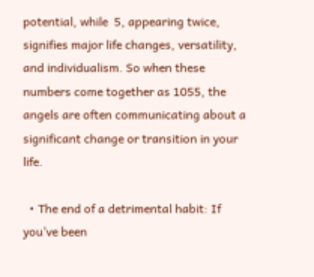potential, while  5, appearing twice, signifies major life changes, versatility, and individualism. So when these numbers come together as 1055, the angels are often communicating about a significant change or transition in your life.

  • The end of a detrimental habit: If you’ve been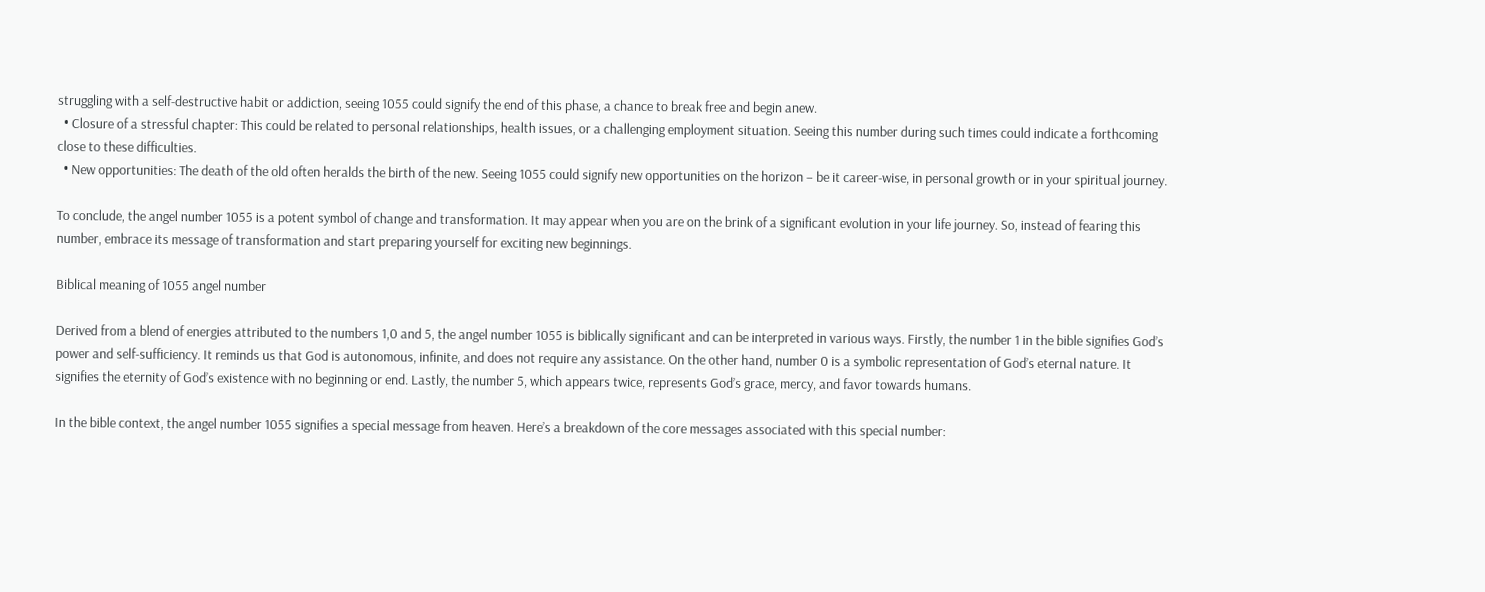struggling with a self-destructive habit or addiction, seeing 1055 could signify the end of this phase, a chance to break free and begin anew.
  • Closure of a stressful chapter: This could be related to personal relationships, health issues, or a challenging employment situation. Seeing this number during such times could indicate a forthcoming close to these difficulties.
  • New opportunities: The death of the old often heralds the birth of the new. Seeing 1055 could signify new opportunities on the horizon – be it career-wise, in personal growth or in your spiritual journey.

To conclude, the angel number 1055 is a potent symbol of change and transformation. It may appear when you are on the brink of a significant evolution in your life journey. So, instead of fearing this number, embrace its message of transformation and start preparing yourself for exciting new beginnings.

Biblical meaning of 1055 angel number

Derived from a blend of energies attributed to the numbers 1,0 and 5, the angel number 1055 is biblically significant and can be interpreted in various ways. Firstly, the number 1 in the bible signifies God’s power and self-sufficiency. It reminds us that God is autonomous, infinite, and does not require any assistance. On the other hand, number 0 is a symbolic representation of God’s eternal nature. It signifies the eternity of God’s existence with no beginning or end. Lastly, the number 5, which appears twice, represents God’s grace, mercy, and favor towards humans.

In the bible context, the angel number 1055 signifies a special message from heaven. Here’s a breakdown of the core messages associated with this special number: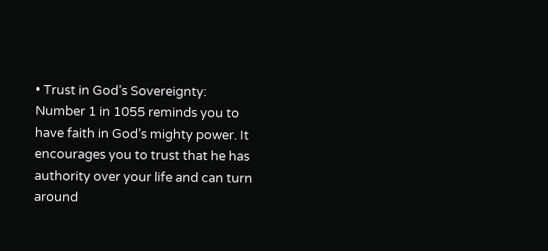• Trust in God’s Sovereignty: Number 1 in 1055 reminds you to have faith in God’s mighty power. It encourages you to trust that he has authority over your life and can turn around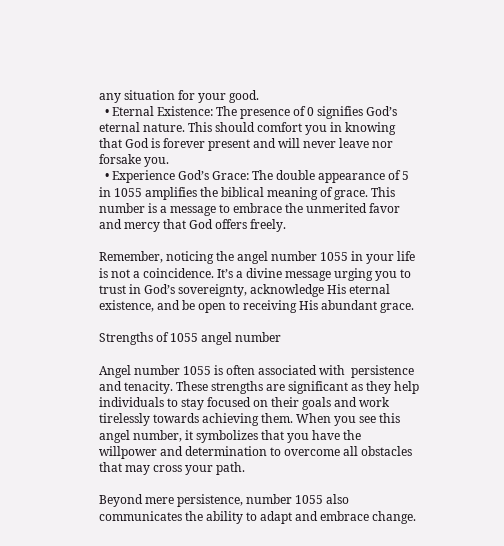any situation for your good.
  • Eternal Existence: The presence of 0 signifies God’s eternal nature. This should comfort you in knowing that God is forever present and will never leave nor forsake you.
  • Experience God’s Grace: The double appearance of 5 in 1055 amplifies the biblical meaning of grace. This number is a message to embrace the unmerited favor and mercy that God offers freely.

Remember, noticing the angel number 1055 in your life is not a coincidence. It’s a divine message urging you to trust in God’s sovereignty, acknowledge His eternal existence, and be open to receiving His abundant grace.

Strengths of 1055 angel number

Angel number 1055 is often associated with  persistence  and tenacity. These strengths are significant as they help individuals to stay focused on their goals and work tirelessly towards achieving them. When you see this angel number, it symbolizes that you have the willpower and determination to overcome all obstacles that may cross your path.

Beyond mere persistence, number 1055 also communicates the ability to adapt and embrace change.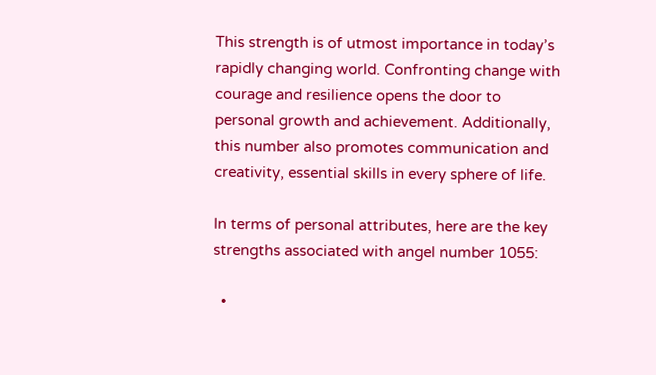This strength is of utmost importance in today’s rapidly changing world. Confronting change with courage and resilience opens the door to personal growth and achievement. Additionally, this number also promotes communication and creativity, essential skills in every sphere of life.

In terms of personal attributes, here are the key strengths associated with angel number 1055:

  •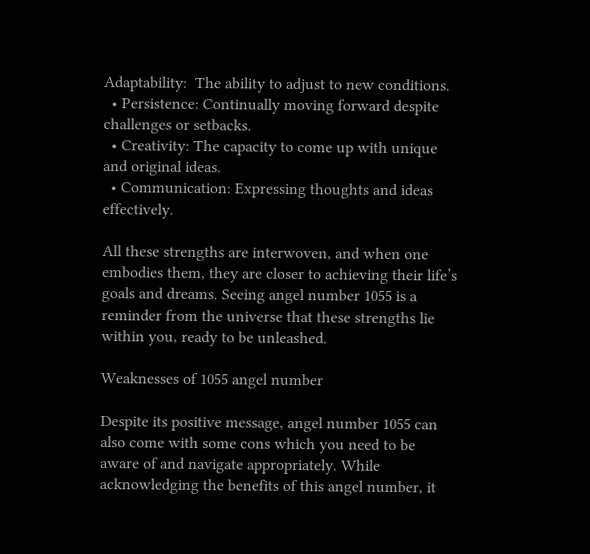Adaptability:  The ability to adjust to new conditions.
  • Persistence: Continually moving forward despite challenges or setbacks.
  • Creativity: The capacity to come up with unique and original ideas.
  • Communication: Expressing thoughts and ideas effectively.

All these strengths are interwoven, and when one embodies them, they are closer to achieving their life’s goals and dreams. Seeing angel number 1055 is a reminder from the universe that these strengths lie within you, ready to be unleashed.

Weaknesses of 1055 angel number

Despite its positive message, angel number 1055 can also come with some cons which you need to be aware of and navigate appropriately. While acknowledging the benefits of this angel number, it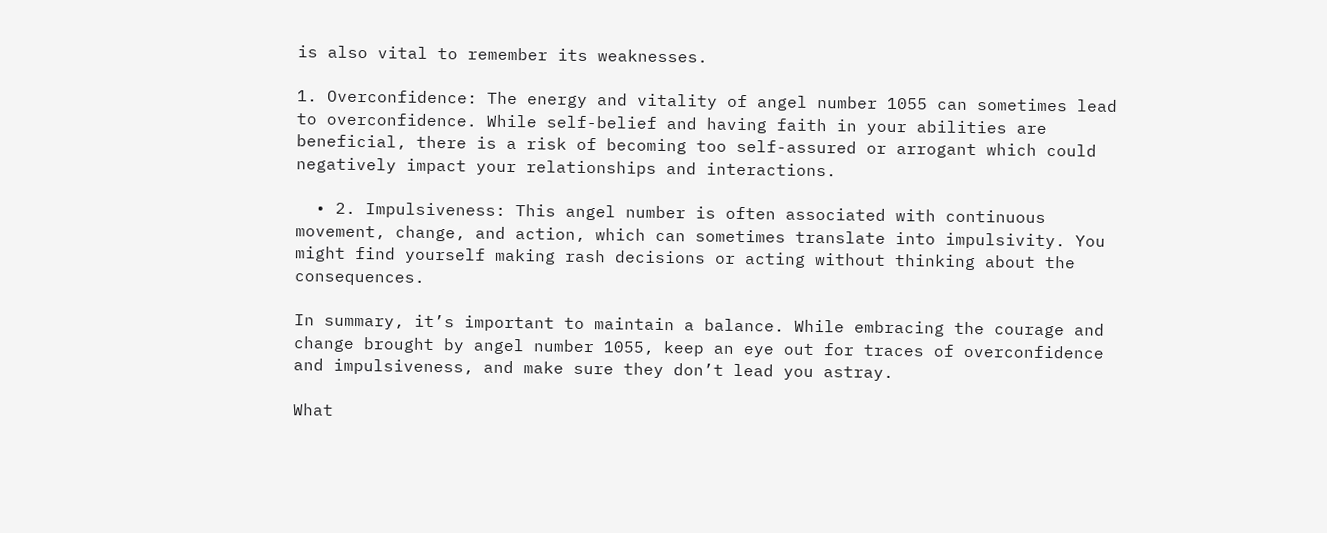is also vital to remember its weaknesses.

1. Overconfidence: The energy and vitality of angel number 1055 can sometimes lead to overconfidence. While self-belief and having faith in your abilities are beneficial, there is a risk of becoming too self-assured or arrogant which could negatively impact your relationships and interactions.

  • 2. Impulsiveness: This angel number is often associated with continuous movement, change, and action, which can sometimes translate into impulsivity. You might find yourself making rash decisions or acting without thinking about the consequences.

In summary, it’s important to maintain a balance. While embracing the courage and change brought by angel number 1055, keep an eye out for traces of overconfidence and impulsiveness, and make sure they don’t lead you astray.

What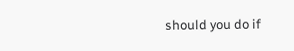should you do if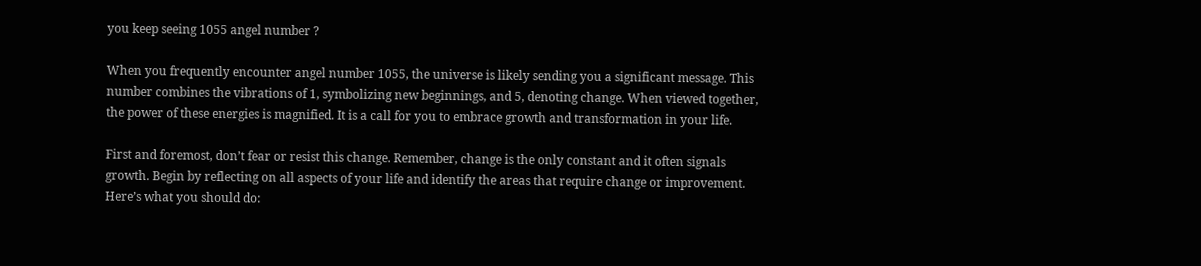you keep seeing 1055 angel number ?

When you frequently encounter angel number 1055, the universe is likely sending you a significant message. This number combines the vibrations of 1, symbolizing new beginnings, and 5, denoting change. When viewed together, the power of these energies is magnified. It is a call for you to embrace growth and transformation in your life.

First and foremost, don’t fear or resist this change. Remember, change is the only constant and it often signals growth. Begin by reflecting on all aspects of your life and identify the areas that require change or improvement. Here’s what you should do: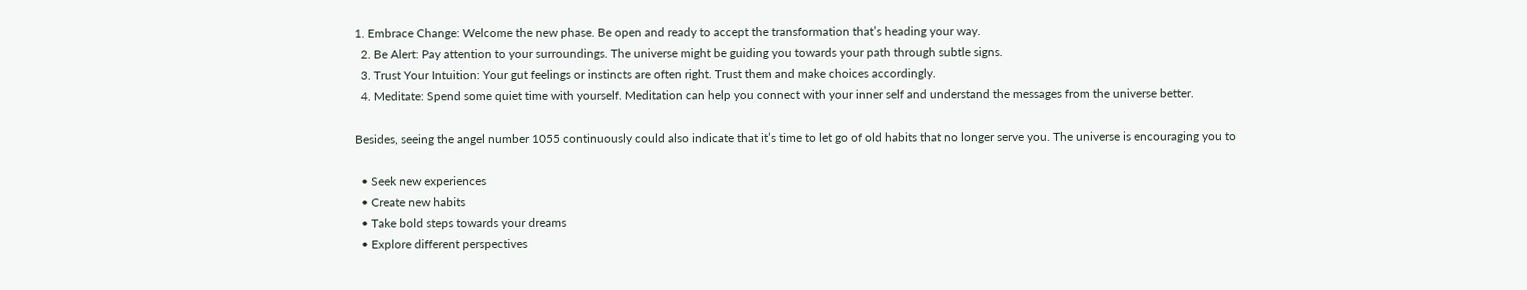1. Embrace Change: Welcome the new phase. Be open and ready to accept the transformation that’s heading your way.
  2. Be Alert: Pay attention to your surroundings. The universe might be guiding you towards your path through subtle signs.
  3. Trust Your Intuition: Your gut feelings or instincts are often right. Trust them and make choices accordingly.
  4. Meditate: Spend some quiet time with yourself. Meditation can help you connect with your inner self and understand the messages from the universe better.

Besides, seeing the angel number 1055 continuously could also indicate that it’s time to let go of old habits that no longer serve you. The universe is encouraging you to

  • Seek new experiences
  • Create new habits
  • Take bold steps towards your dreams
  • Explore different perspectives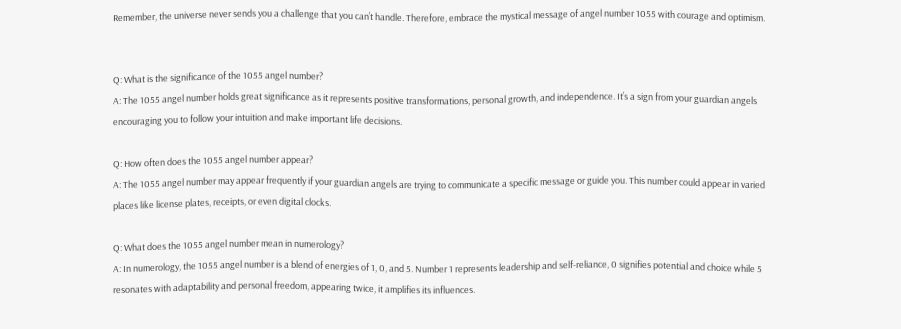Remember, the universe never sends you a challenge that you can’t handle. Therefore, embrace the mystical message of angel number 1055 with courage and optimism.


Q: What is the significance of the 1055 angel number?
A: The 1055 angel number holds great significance as it represents positive transformations, personal growth, and independence. It’s a sign from your guardian angels encouraging you to follow your intuition and make important life decisions.

Q: How often does the 1055 angel number appear?
A: The 1055 angel number may appear frequently if your guardian angels are trying to communicate a specific message or guide you. This number could appear in varied places like license plates, receipts, or even digital clocks.

Q: What does the 1055 angel number mean in numerology?
A: In numerology, the 1055 angel number is a blend of energies of 1, 0, and 5. Number 1 represents leadership and self-reliance, 0 signifies potential and choice while 5 resonates with adaptability and personal freedom, appearing twice, it amplifies its influences.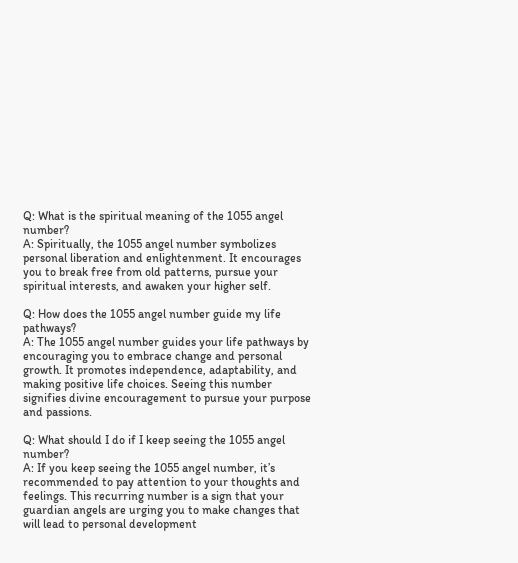Q: What is the spiritual meaning of the 1055 angel number?
A: Spiritually, the 1055 angel number symbolizes personal liberation and enlightenment. It encourages you to break free from old patterns, pursue your spiritual interests, and awaken your higher self.

Q: How does the 1055 angel number guide my life pathways?
A: The 1055 angel number guides your life pathways by encouraging you to embrace change and personal growth. It promotes independence, adaptability, and making positive life choices. Seeing this number signifies divine encouragement to pursue your purpose and passions.

Q: What should I do if I keep seeing the 1055 angel number?
A: If you keep seeing the 1055 angel number, it’s recommended to pay attention to your thoughts and feelings. This recurring number is a sign that your guardian angels are urging you to make changes that will lead to personal development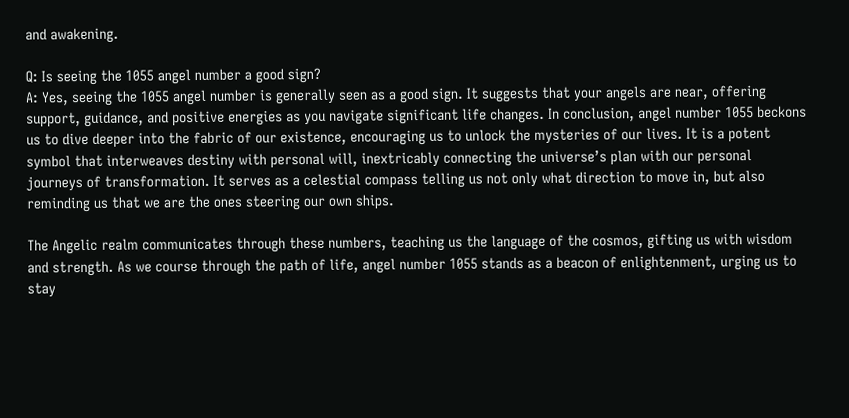and awakening.

Q: Is seeing the 1055 angel number a good sign?
A: Yes, seeing the 1055 angel number is generally seen as a good sign. It suggests that your angels are near, offering support, guidance, and positive energies as you navigate significant life changes. In conclusion, angel number 1055 beckons us to dive deeper into the fabric of our existence, encouraging us to unlock the mysteries of our lives. It is a potent symbol that interweaves destiny with personal will, inextricably connecting the universe’s plan with our personal journeys of transformation. It serves as a celestial compass telling us not only what direction to move in, but also reminding us that we are the ones steering our own ships.

The Angelic realm communicates through these numbers, teaching us the language of the cosmos, gifting us with wisdom and strength. As we course through the path of life, angel number 1055 stands as a beacon of enlightenment, urging us to stay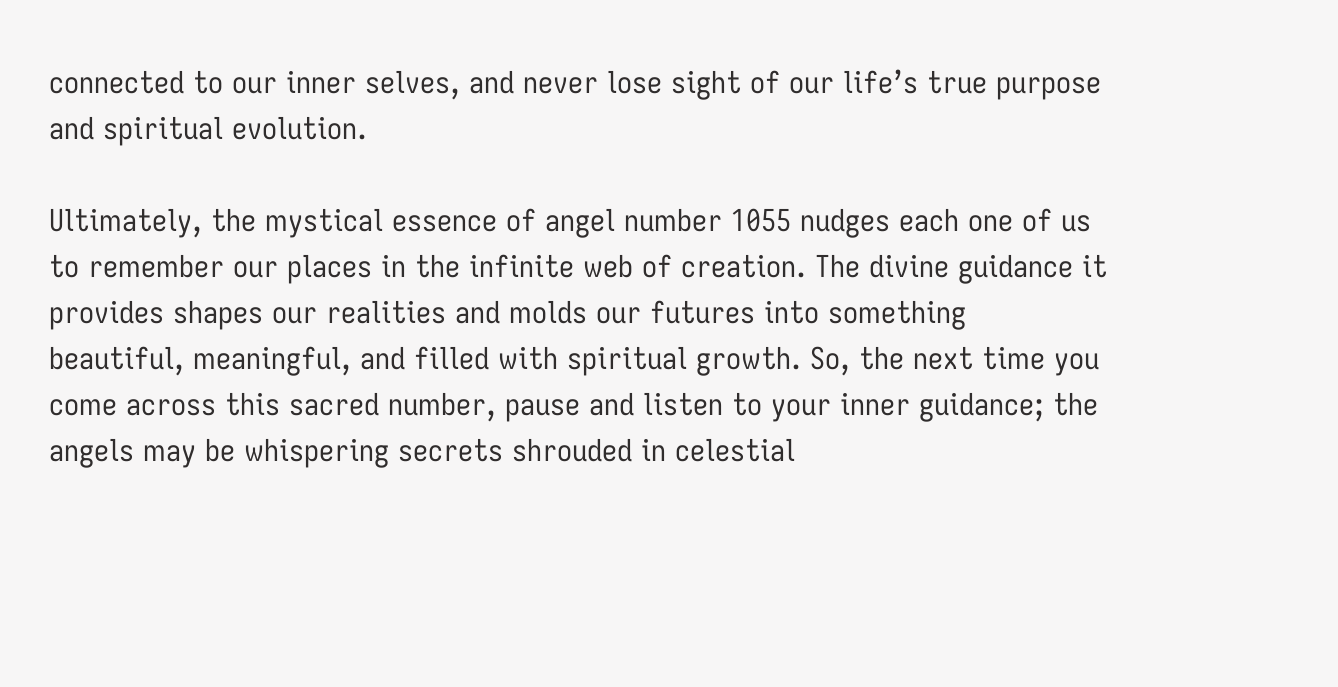connected to our inner selves, and never lose sight of our life’s true purpose and spiritual evolution.

Ultimately, the mystical essence of angel number 1055 nudges each one of us to remember our places in the infinite web of creation. The divine guidance it provides shapes our realities and molds our futures into something beautiful, meaningful, and filled with spiritual growth. So, the next time you come across this sacred number, pause and listen to your inner guidance; the angels may be whispering secrets shrouded in celestial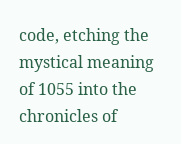code, etching the mystical meaning of 1055 into the chronicles of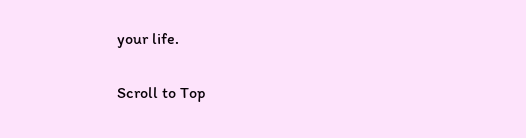your life.

Scroll to Top